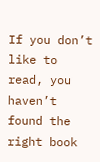If you don’t like to read, you haven’t found the right book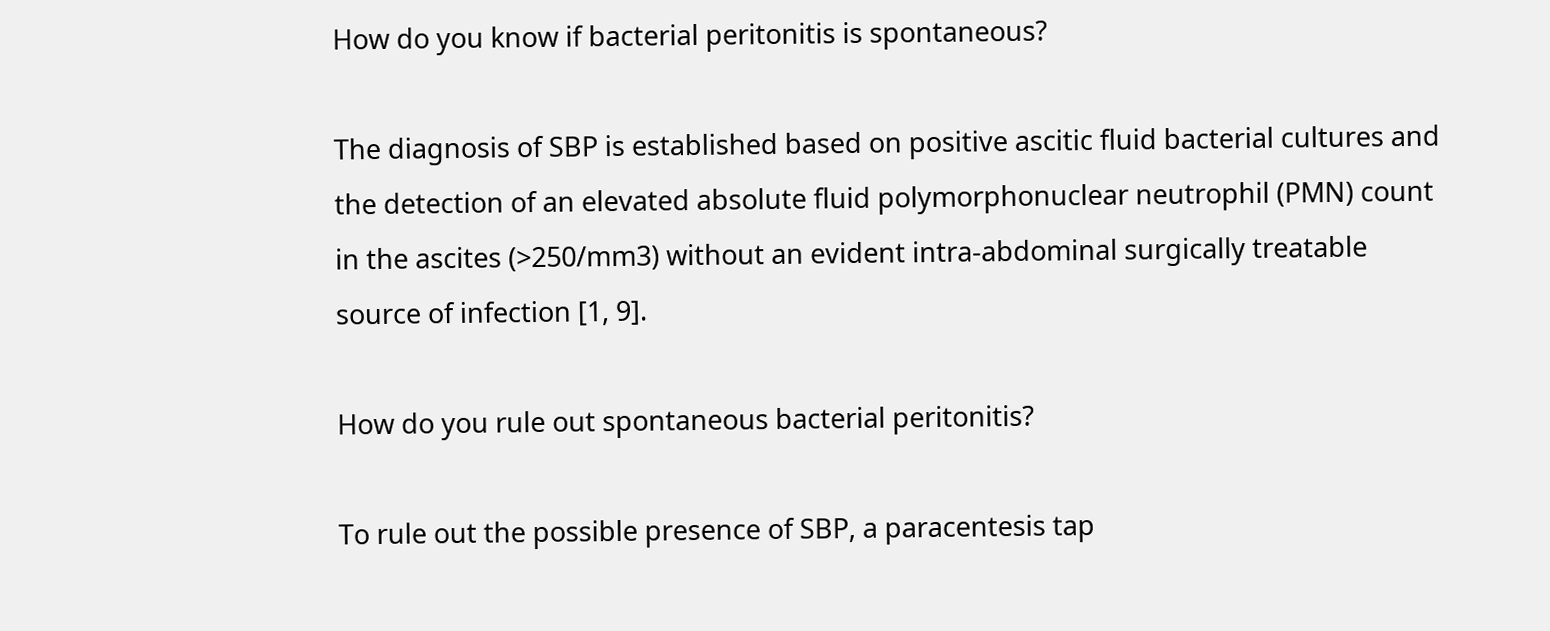How do you know if bacterial peritonitis is spontaneous?

The diagnosis of SBP is established based on positive ascitic fluid bacterial cultures and the detection of an elevated absolute fluid polymorphonuclear neutrophil (PMN) count in the ascites (>250/mm3) without an evident intra-abdominal surgically treatable source of infection [1, 9].

How do you rule out spontaneous bacterial peritonitis?

To rule out the possible presence of SBP, a paracentesis tap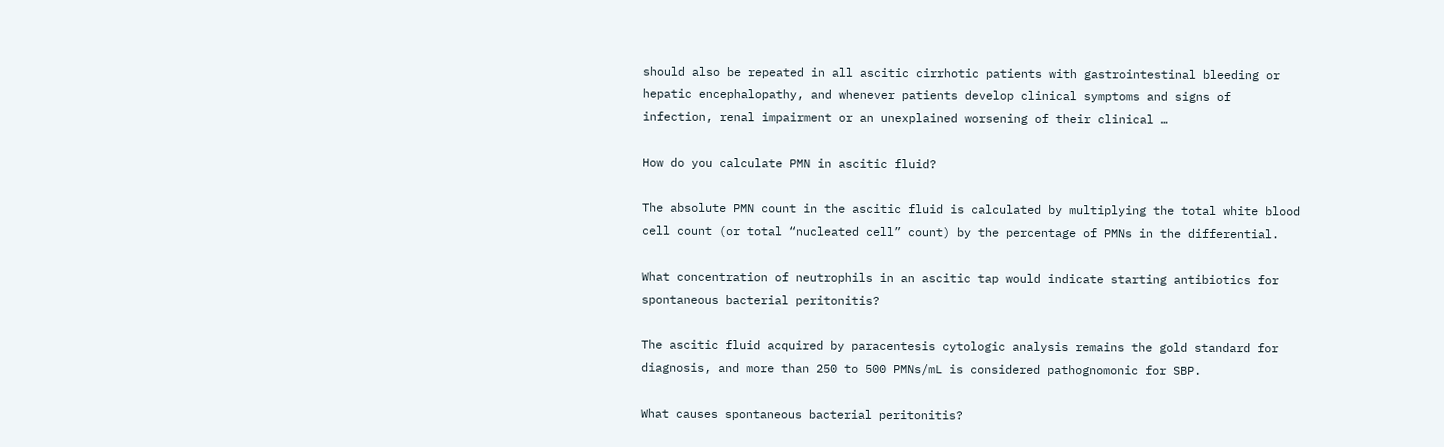should also be repeated in all ascitic cirrhotic patients with gastrointestinal bleeding or hepatic encephalopathy, and whenever patients develop clinical symptoms and signs of infection, renal impairment or an unexplained worsening of their clinical …

How do you calculate PMN in ascitic fluid?

The absolute PMN count in the ascitic fluid is calculated by multiplying the total white blood cell count (or total “nucleated cell” count) by the percentage of PMNs in the differential.

What concentration of neutrophils in an ascitic tap would indicate starting antibiotics for spontaneous bacterial peritonitis?

The ascitic fluid acquired by paracentesis cytologic analysis remains the gold standard for diagnosis, and more than 250 to 500 PMNs/mL is considered pathognomonic for SBP.

What causes spontaneous bacterial peritonitis?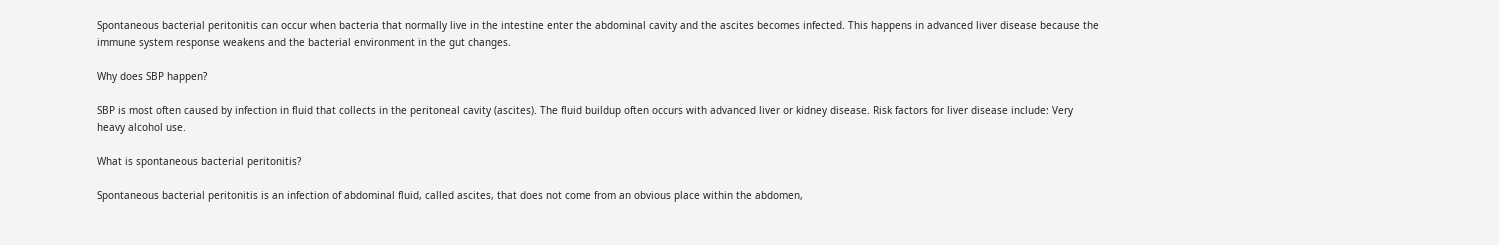Spontaneous bacterial peritonitis can occur when bacteria that normally live in the intestine enter the abdominal cavity and the ascites becomes infected. This happens in advanced liver disease because the immune system response weakens and the bacterial environment in the gut changes.

Why does SBP happen?

SBP is most often caused by infection in fluid that collects in the peritoneal cavity (ascites). The fluid buildup often occurs with advanced liver or kidney disease. Risk factors for liver disease include: Very heavy alcohol use.

What is spontaneous bacterial peritonitis?

Spontaneous bacterial peritonitis is an infection of abdominal fluid, called ascites, that does not come from an obvious place within the abdomen,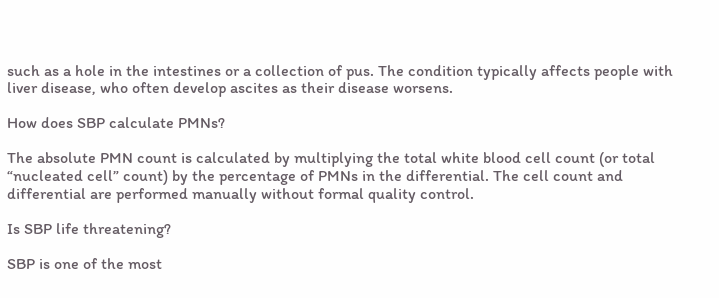such as a hole in the intestines or a collection of pus. The condition typically affects people with liver disease, who often develop ascites as their disease worsens.

How does SBP calculate PMNs?

The absolute PMN count is calculated by multiplying the total white blood cell count (or total “nucleated cell” count) by the percentage of PMNs in the differential. The cell count and differential are performed manually without formal quality control.

Is SBP life threatening?

SBP is one of the most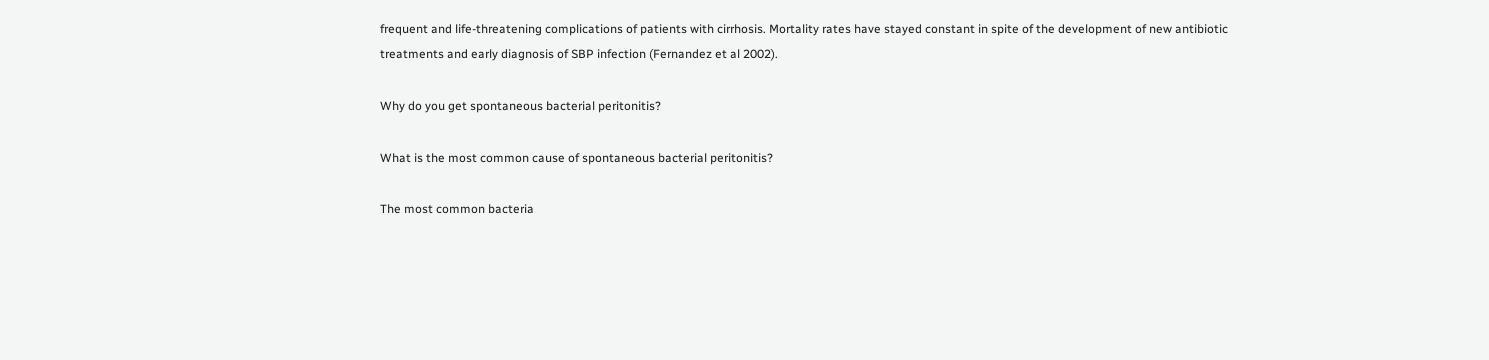frequent and life-threatening complications of patients with cirrhosis. Mortality rates have stayed constant in spite of the development of new antibiotic treatments and early diagnosis of SBP infection (Fernandez et al 2002).

Why do you get spontaneous bacterial peritonitis?

What is the most common cause of spontaneous bacterial peritonitis?

The most common bacteria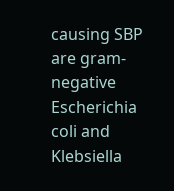causing SBP are gram-negative Escherichia coli and Klebsiella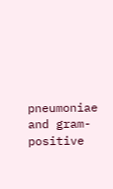pneumoniae and gram-positive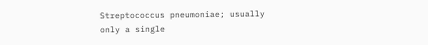Streptococcus pneumoniae; usually only a single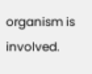organism is involved.